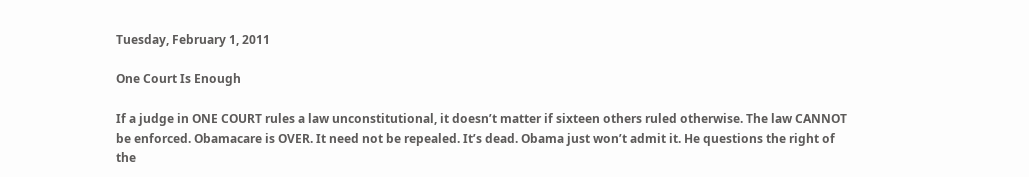Tuesday, February 1, 2011

One Court Is Enough

If a judge in ONE COURT rules a law unconstitutional, it doesn’t matter if sixteen others ruled otherwise. The law CANNOT be enforced. Obamacare is OVER. It need not be repealed. It’s dead. Obama just won’t admit it. He questions the right of the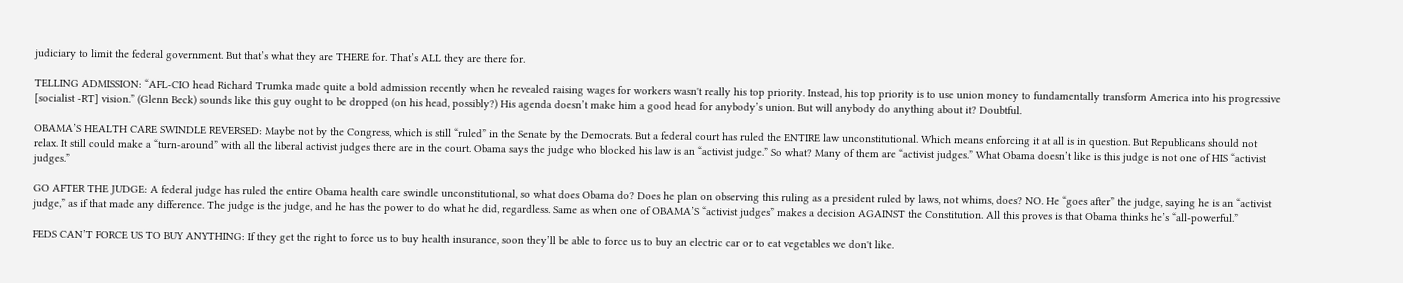judiciary to limit the federal government. But that’s what they are THERE for. That’s ALL they are there for.

TELLING ADMISSION: “AFL-CIO head Richard Trumka made quite a bold admission recently when he revealed raising wages for workers wasn't really his top priority. Instead, his top priority is to use union money to fundamentally transform America into his progressive [socialist -RT] vision.” (Glenn Beck) sounds like this guy ought to be dropped (on his head, possibly?) His agenda doesn’t make him a good head for anybody’s union. But will anybody do anything about it? Doubtful.

OBAMA’S HEALTH CARE SWINDLE REVERSED: Maybe not by the Congress, which is still “ruled” in the Senate by the Democrats. But a federal court has ruled the ENTIRE law unconstitutional. Which means enforcing it at all is in question. But Republicans should not relax. It still could make a “turn-around” with all the liberal activist judges there are in the court. Obama says the judge who blocked his law is an “activist judge.” So what? Many of them are “activist judges.” What Obama doesn’t like is this judge is not one of HIS “activist judges.”

GO AFTER THE JUDGE: A federal judge has ruled the entire Obama health care swindle unconstitutional, so what does Obama do? Does he plan on observing this ruling as a president ruled by laws, not whims, does? NO. He “goes after” the judge, saying he is an “activist judge,” as if that made any difference. The judge is the judge, and he has the power to do what he did, regardless. Same as when one of OBAMA’S “activist judges” makes a decision AGAINST the Constitution. All this proves is that Obama thinks he’s “all-powerful.”

FEDS CAN’T FORCE US TO BUY ANYTHING: If they get the right to force us to buy health insurance, soon they’ll be able to force us to buy an electric car or to eat vegetables we don't like.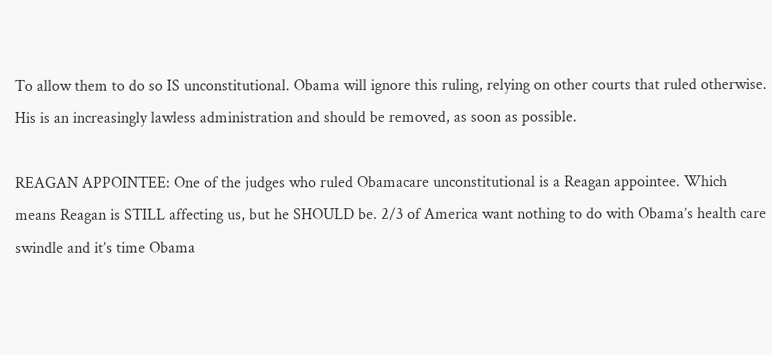To allow them to do so IS unconstitutional. Obama will ignore this ruling, relying on other courts that ruled otherwise. His is an increasingly lawless administration and should be removed, as soon as possible.

REAGAN APPOINTEE: One of the judges who ruled Obamacare unconstitutional is a Reagan appointee. Which means Reagan is STILL affecting us, but he SHOULD be. 2/3 of America want nothing to do with Obama’s health care swindle and it’s time Obama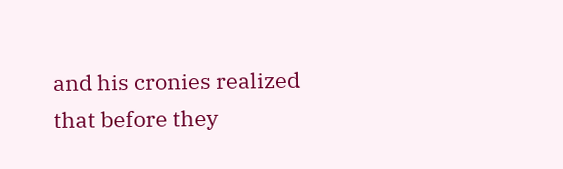and his cronies realized that before they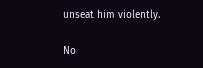unseat him violently.

No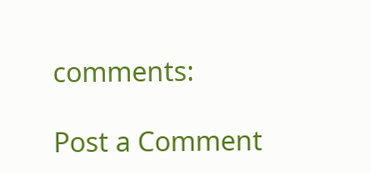comments:

Post a Comment